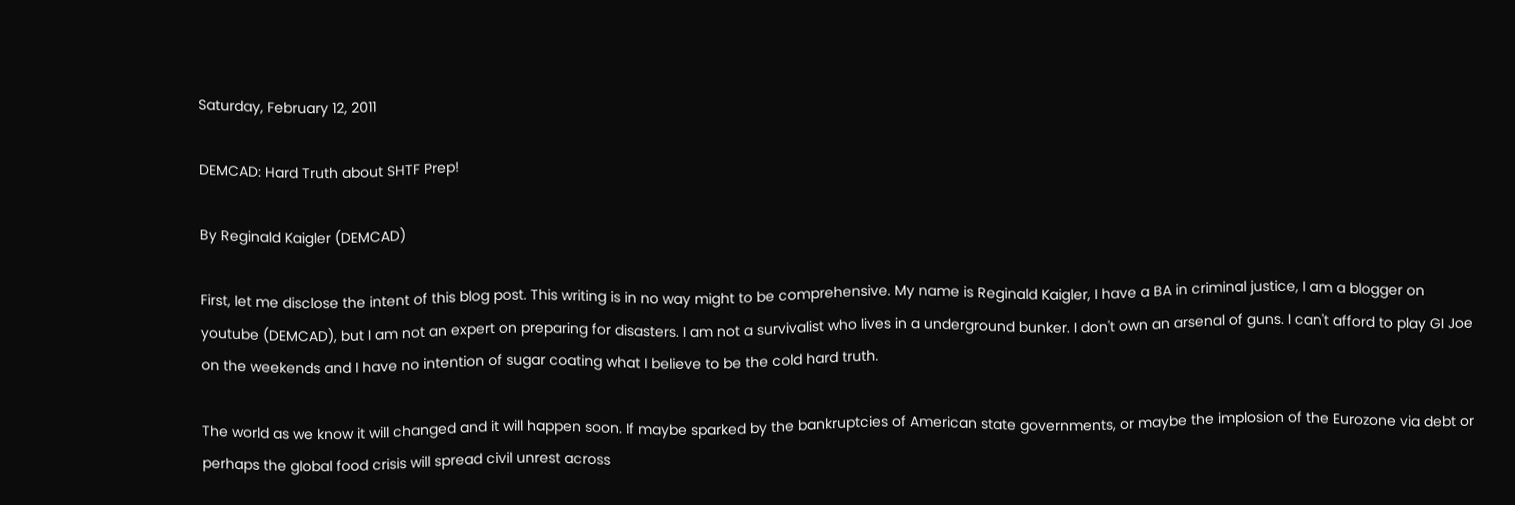Saturday, February 12, 2011

DEMCAD: Hard Truth about SHTF Prep!

By Reginald Kaigler (DEMCAD)

First, let me disclose the intent of this blog post. This writing is in no way might to be comprehensive. My name is Reginald Kaigler, I have a BA in criminal justice, I am a blogger on youtube (DEMCAD), but I am not an expert on preparing for disasters. I am not a survivalist who lives in a underground bunker. I don't own an arsenal of guns. I can't afford to play GI Joe on the weekends and I have no intention of sugar coating what I believe to be the cold hard truth.

The world as we know it will changed and it will happen soon. If maybe sparked by the bankruptcies of American state governments, or maybe the implosion of the Eurozone via debt or perhaps the global food crisis will spread civil unrest across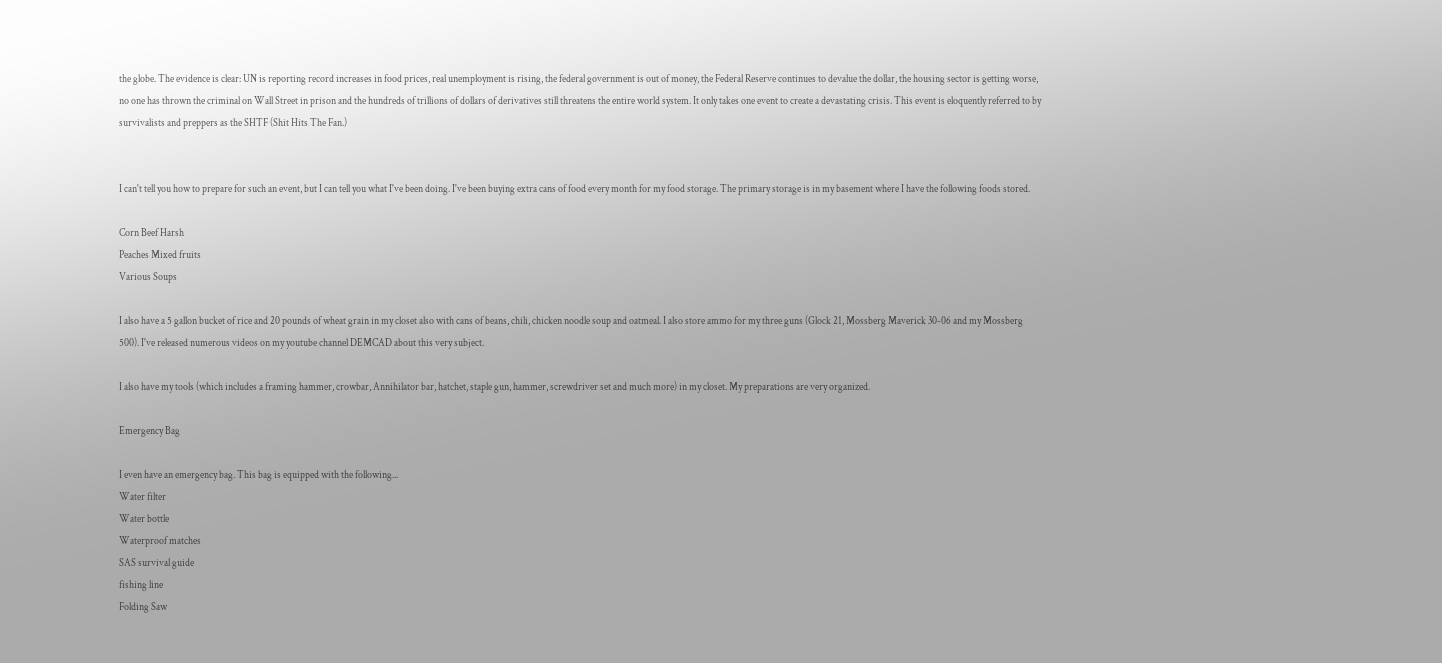the globe. The evidence is clear: UN is reporting record increases in food prices, real unemployment is rising, the federal government is out of money, the Federal Reserve continues to devalue the dollar, the housing sector is getting worse, no one has thrown the criminal on Wall Street in prison and the hundreds of trillions of dollars of derivatives still threatens the entire world system. It only takes one event to create a devastating crisis. This event is eloquently referred to by survivalists and preppers as the SHTF (Shit Hits The Fan.)


I can't tell you how to prepare for such an event, but I can tell you what I've been doing. I've been buying extra cans of food every month for my food storage. The primary storage is in my basement where I have the following foods stored.

Corn Beef Harsh
Peaches Mixed fruits
Various Soups

I also have a 5 gallon bucket of rice and 20 pounds of wheat grain in my closet also with cans of beans, chili, chicken noodle soup and oatmeal. I also store ammo for my three guns (Glock 21, Mossberg Maverick 30-06 and my Mossberg 500). I've released numerous videos on my youtube channel DEMCAD about this very subject.

I also have my tools (which includes a framing hammer, crowbar, Annihilator bar, hatchet, staple gun, hammer, screwdriver set and much more) in my closet. My preparations are very organized.

Emergency Bag

I even have an emergency bag. This bag is equipped with the following...
Water filter
Water bottle
Waterproof matches
SAS survival guide
fishing line
Folding Saw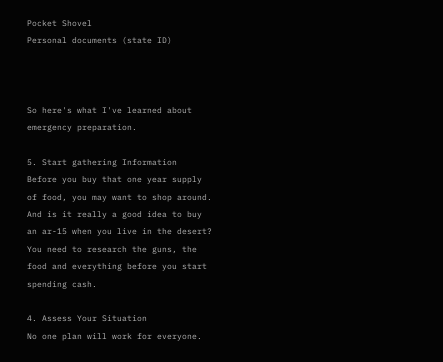Pocket Shovel
Personal documents (state ID)



So here's what I've learned about emergency preparation.

5. Start gathering Information
Before you buy that one year supply of food, you may want to shop around. And is it really a good idea to buy an ar-15 when you live in the desert? You need to research the guns, the food and everything before you start spending cash.

4. Assess Your Situation
No one plan will work for everyone.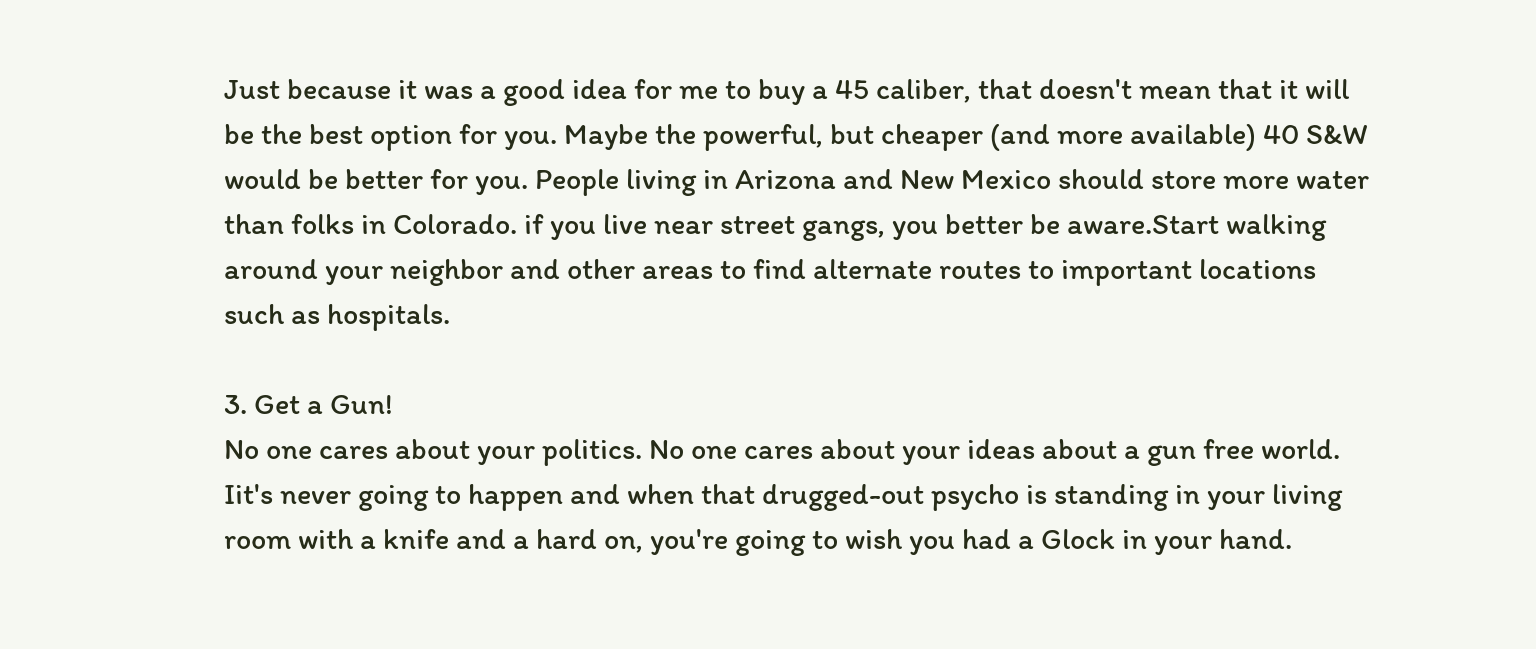Just because it was a good idea for me to buy a 45 caliber, that doesn't mean that it will be the best option for you. Maybe the powerful, but cheaper (and more available) 40 S&W would be better for you. People living in Arizona and New Mexico should store more water than folks in Colorado. if you live near street gangs, you better be aware.Start walking around your neighbor and other areas to find alternate routes to important locations such as hospitals.

3. Get a Gun!
No one cares about your politics. No one cares about your ideas about a gun free world. Iit's never going to happen and when that drugged-out psycho is standing in your living room with a knife and a hard on, you're going to wish you had a Glock in your hand.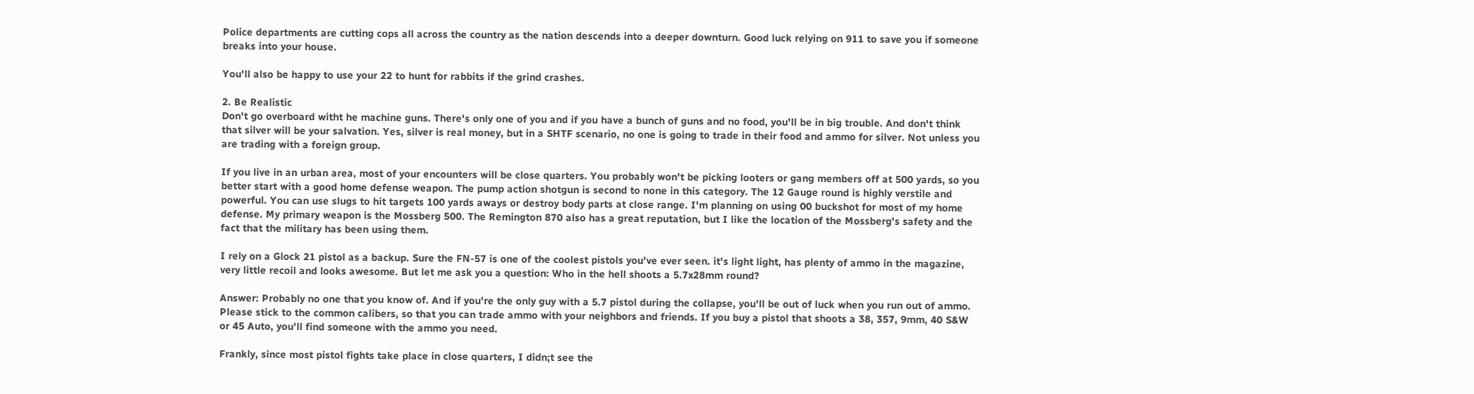Police departments are cutting cops all across the country as the nation descends into a deeper downturn. Good luck relying on 911 to save you if someone breaks into your house.

You'll also be happy to use your 22 to hunt for rabbits if the grind crashes.

2. Be Realistic
Don't go overboard witht he machine guns. There's only one of you and if you have a bunch of guns and no food, you'll be in big trouble. And don't think that silver will be your salvation. Yes, silver is real money, but in a SHTF scenario, no one is going to trade in their food and ammo for silver. Not unless you are trading with a foreign group.

If you live in an urban area, most of your encounters will be close quarters. You probably won't be picking looters or gang members off at 500 yards, so you better start with a good home defense weapon. The pump action shotgun is second to none in this category. The 12 Gauge round is highly verstile and powerful. You can use slugs to hit targets 100 yards aways or destroy body parts at close range. I'm planning on using 00 buckshot for most of my home defense. My primary weapon is the Mossberg 500. The Remington 870 also has a great reputation, but I like the location of the Mossberg's safety and the fact that the military has been using them.

I rely on a Glock 21 pistol as a backup. Sure the FN-57 is one of the coolest pistols you've ever seen. it's light light, has plenty of ammo in the magazine, very little recoil and looks awesome. But let me ask you a question: Who in the hell shoots a 5.7x28mm round?

Answer: Probably no one that you know of. And if you're the only guy with a 5.7 pistol during the collapse, you'll be out of luck when you run out of ammo. Please stick to the common calibers, so that you can trade ammo with your neighbors and friends. If you buy a pistol that shoots a 38, 357, 9mm, 40 S&W or 45 Auto, you'll find someone with the ammo you need.

Frankly, since most pistol fights take place in close quarters, I didn;t see the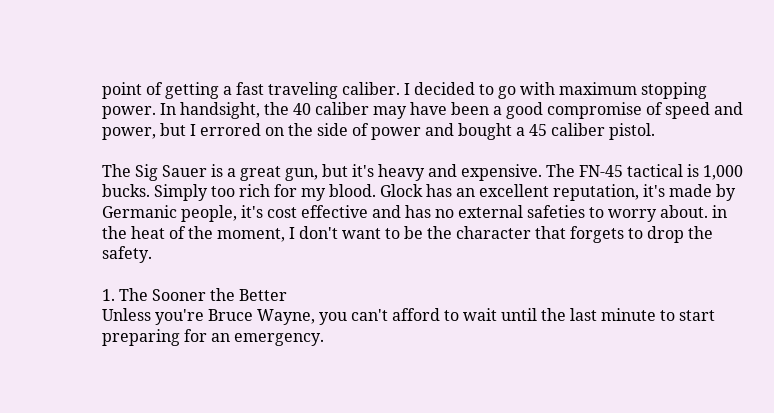point of getting a fast traveling caliber. I decided to go with maximum stopping power. In handsight, the 40 caliber may have been a good compromise of speed and power, but I errored on the side of power and bought a 45 caliber pistol.

The Sig Sauer is a great gun, but it's heavy and expensive. The FN-45 tactical is 1,000 bucks. Simply too rich for my blood. Glock has an excellent reputation, it's made by Germanic people, it's cost effective and has no external safeties to worry about. in the heat of the moment, I don't want to be the character that forgets to drop the safety.

1. The Sooner the Better
Unless you're Bruce Wayne, you can't afford to wait until the last minute to start preparing for an emergency.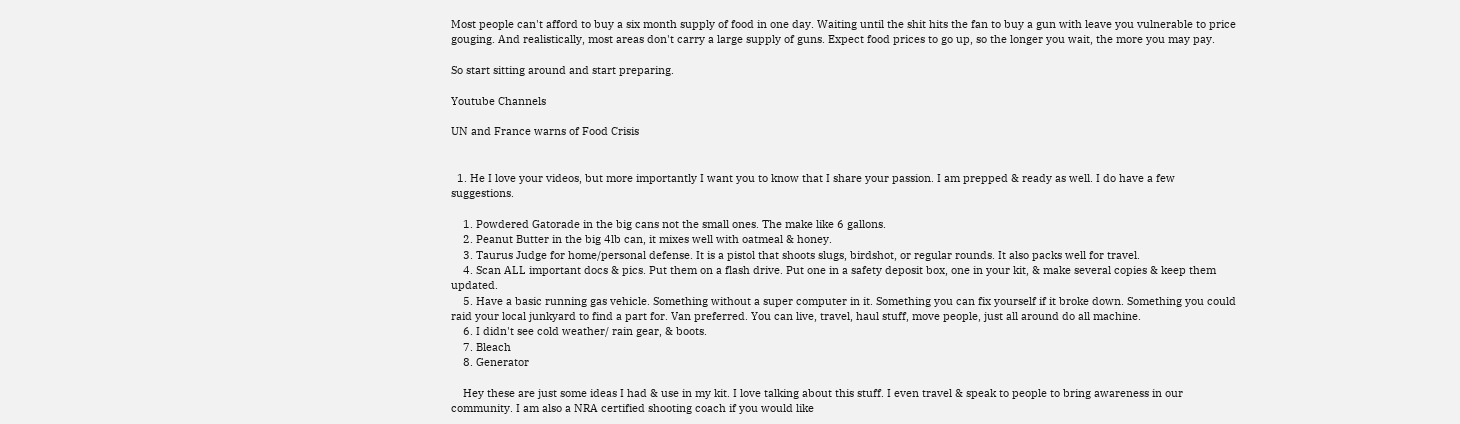Most people can't afford to buy a six month supply of food in one day. Waiting until the shit hits the fan to buy a gun with leave you vulnerable to price gouging. And realistically, most areas don't carry a large supply of guns. Expect food prices to go up, so the longer you wait, the more you may pay.

So start sitting around and start preparing.

Youtube Channels

UN and France warns of Food Crisis


  1. He I love your videos, but more importantly I want you to know that I share your passion. I am prepped & ready as well. I do have a few suggestions.

    1. Powdered Gatorade in the big cans not the small ones. The make like 6 gallons.
    2. Peanut Butter in the big 4lb can, it mixes well with oatmeal & honey.
    3. Taurus Judge for home/personal defense. It is a pistol that shoots slugs, birdshot, or regular rounds. It also packs well for travel.
    4. Scan ALL important docs & pics. Put them on a flash drive. Put one in a safety deposit box, one in your kit, & make several copies & keep them updated.
    5. Have a basic running gas vehicle. Something without a super computer in it. Something you can fix yourself if it broke down. Something you could raid your local junkyard to find a part for. Van preferred. You can live, travel, haul stuff, move people, just all around do all machine.
    6. I didn't see cold weather/ rain gear, & boots.
    7. Bleach
    8. Generator

    Hey these are just some ideas I had & use in my kit. I love talking about this stuff. I even travel & speak to people to bring awareness in our community. I am also a NRA certified shooting coach if you would like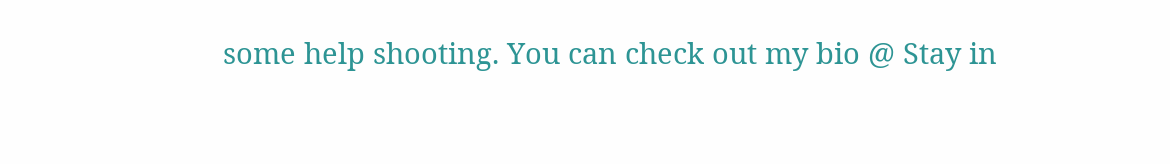some help shooting. You can check out my bio @ Stay in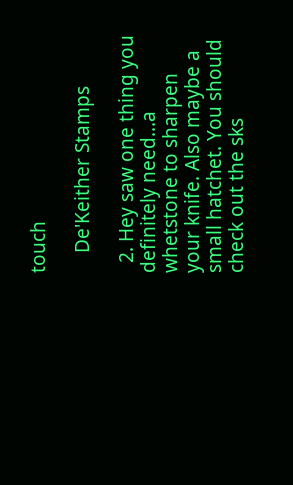touch

    De'Keither Stamps

  2. Hey saw one thing you definitely need...a whetstone to sharpen your knife. Also maybe a small hatchet. You should check out the sks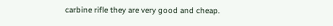carbine rifle they are very good and cheap.